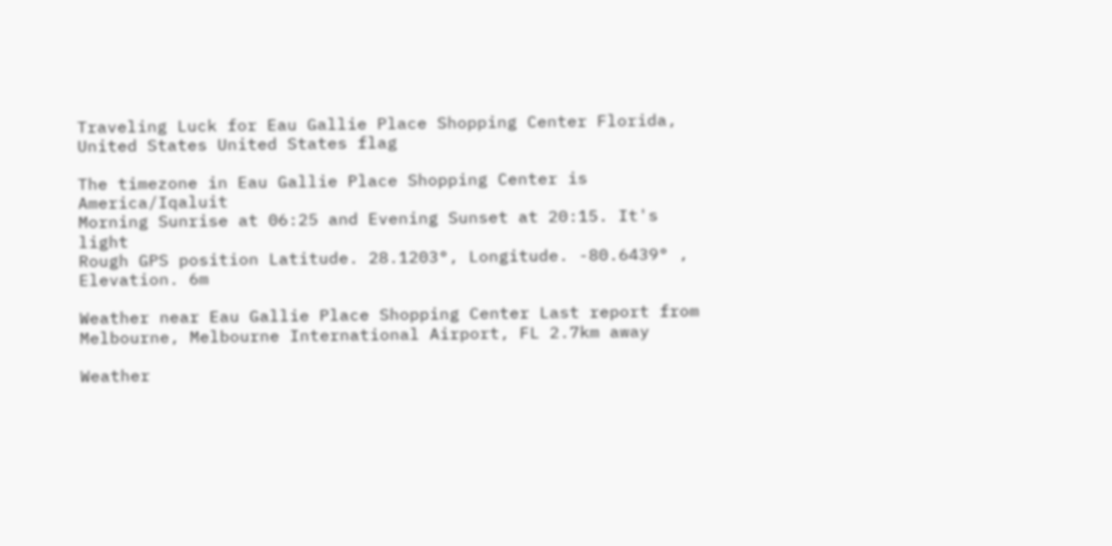Traveling Luck for Eau Gallie Place Shopping Center Florida, United States United States flag

The timezone in Eau Gallie Place Shopping Center is America/Iqaluit
Morning Sunrise at 06:25 and Evening Sunset at 20:15. It's light
Rough GPS position Latitude. 28.1203°, Longitude. -80.6439° , Elevation. 6m

Weather near Eau Gallie Place Shopping Center Last report from Melbourne, Melbourne International Airport, FL 2.7km away

Weather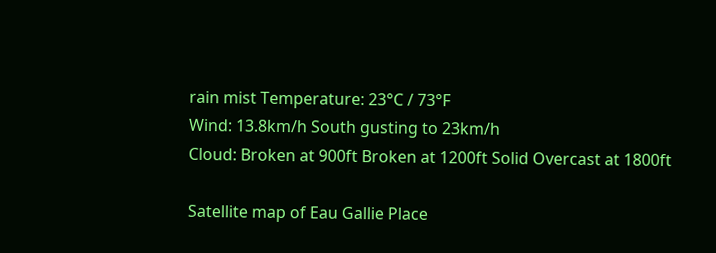rain mist Temperature: 23°C / 73°F
Wind: 13.8km/h South gusting to 23km/h
Cloud: Broken at 900ft Broken at 1200ft Solid Overcast at 1800ft

Satellite map of Eau Gallie Place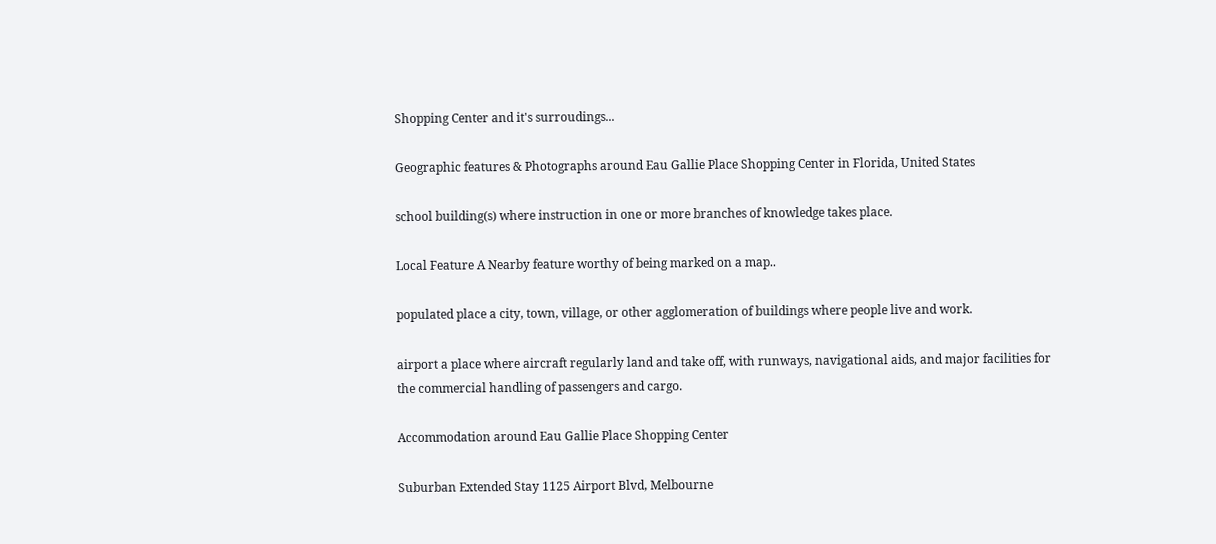Shopping Center and it's surroudings...

Geographic features & Photographs around Eau Gallie Place Shopping Center in Florida, United States

school building(s) where instruction in one or more branches of knowledge takes place.

Local Feature A Nearby feature worthy of being marked on a map..

populated place a city, town, village, or other agglomeration of buildings where people live and work.

airport a place where aircraft regularly land and take off, with runways, navigational aids, and major facilities for the commercial handling of passengers and cargo.

Accommodation around Eau Gallie Place Shopping Center

Suburban Extended Stay 1125 Airport Blvd, Melbourne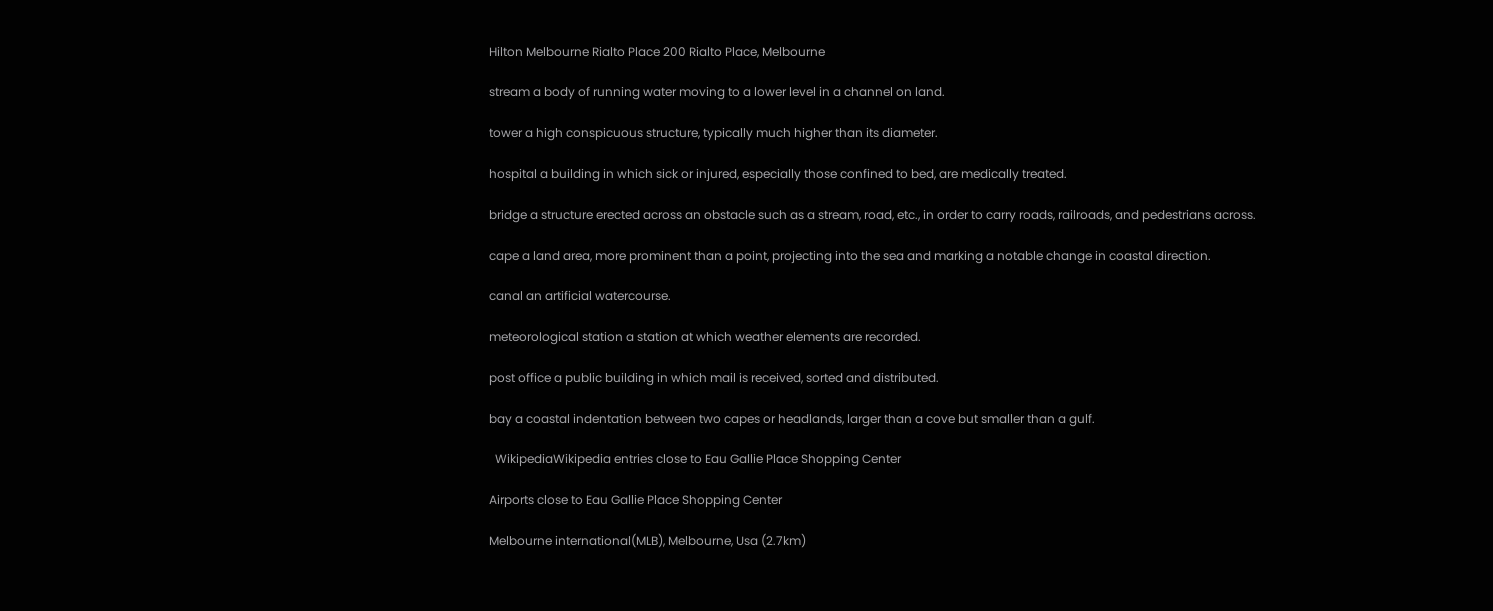Hilton Melbourne Rialto Place 200 Rialto Place, Melbourne

stream a body of running water moving to a lower level in a channel on land.

tower a high conspicuous structure, typically much higher than its diameter.

hospital a building in which sick or injured, especially those confined to bed, are medically treated.

bridge a structure erected across an obstacle such as a stream, road, etc., in order to carry roads, railroads, and pedestrians across.

cape a land area, more prominent than a point, projecting into the sea and marking a notable change in coastal direction.

canal an artificial watercourse.

meteorological station a station at which weather elements are recorded.

post office a public building in which mail is received, sorted and distributed.

bay a coastal indentation between two capes or headlands, larger than a cove but smaller than a gulf.

  WikipediaWikipedia entries close to Eau Gallie Place Shopping Center

Airports close to Eau Gallie Place Shopping Center

Melbourne international(MLB), Melbourne, Usa (2.7km)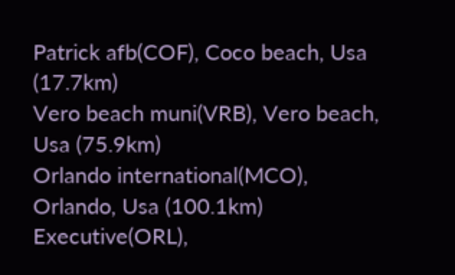Patrick afb(COF), Coco beach, Usa (17.7km)
Vero beach muni(VRB), Vero beach, Usa (75.9km)
Orlando international(MCO), Orlando, Usa (100.1km)
Executive(ORL),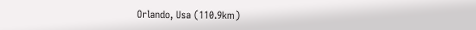Orlando, Usa (110.9km)